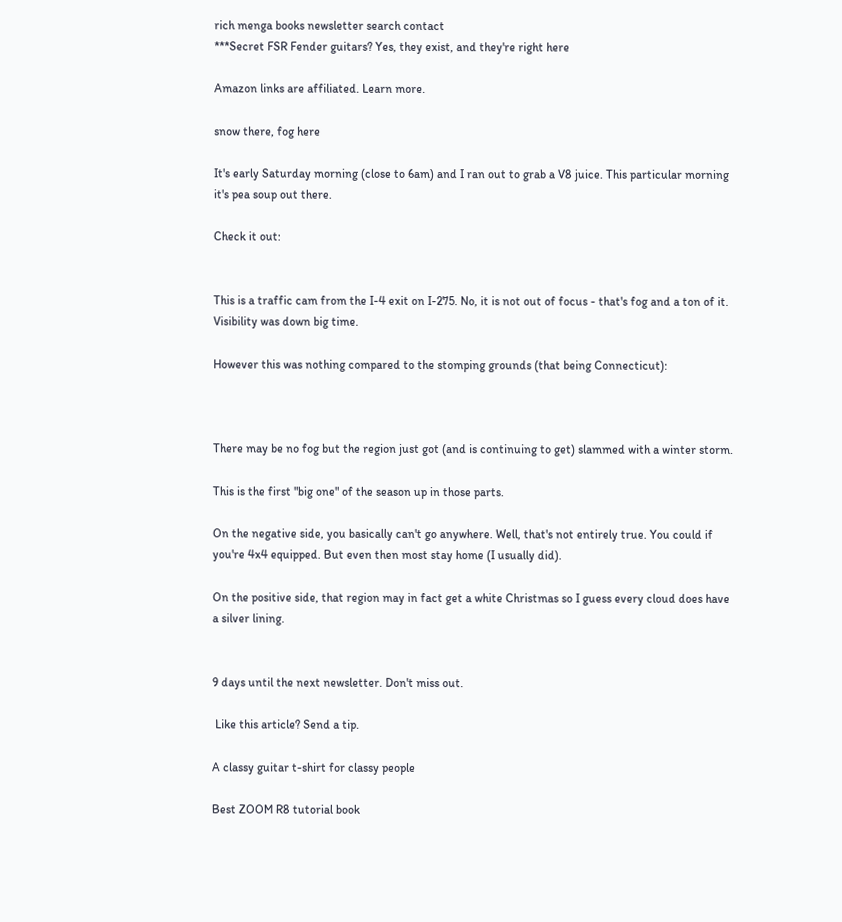rich menga books newsletter search contact
***Secret FSR Fender guitars? Yes, they exist, and they're right here

Amazon links are affiliated. Learn more.

snow there, fog here

It's early Saturday morning (close to 6am) and I ran out to grab a V8 juice. This particular morning it's pea soup out there.

Check it out:


This is a traffic cam from the I-4 exit on I-275. No, it is not out of focus - that's fog and a ton of it. Visibility was down big time.

However this was nothing compared to the stomping grounds (that being Connecticut):



There may be no fog but the region just got (and is continuing to get) slammed with a winter storm.

This is the first "big one" of the season up in those parts.

On the negative side, you basically can't go anywhere. Well, that's not entirely true. You could if you're 4x4 equipped. But even then most stay home (I usually did).

On the positive side, that region may in fact get a white Christmas so I guess every cloud does have a silver lining.


9 days until the next newsletter. Don't miss out.

 Like this article? Send a tip.

A classy guitar t-shirt for classy people

Best ZOOM R8 tutorial book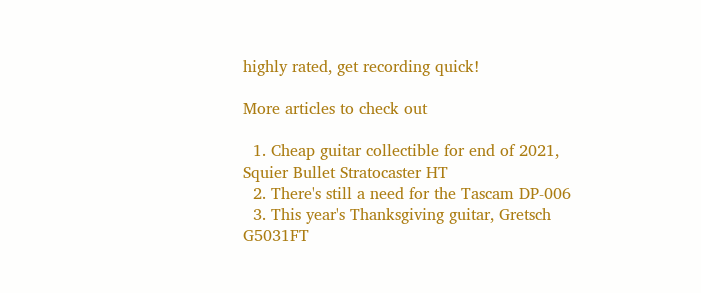highly rated, get recording quick!

More articles to check out

  1. Cheap guitar collectible for end of 2021, Squier Bullet Stratocaster HT
  2. There's still a need for the Tascam DP-006
  3. This year's Thanksgiving guitar, Gretsch G5031FT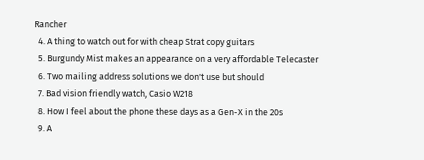Rancher
  4. A thing to watch out for with cheap Strat copy guitars
  5. Burgundy Mist makes an appearance on a very affordable Telecaster
  6. Two mailing address solutions we don't use but should
  7. Bad vision friendly watch, Casio W218
  8. How I feel about the phone these days as a Gen-X in the 20s
  9. A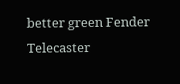better green Fender Telecaster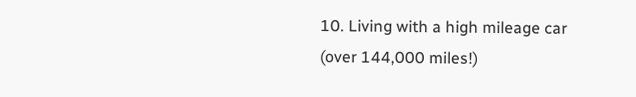10. Living with a high mileage car (over 144,000 miles!)